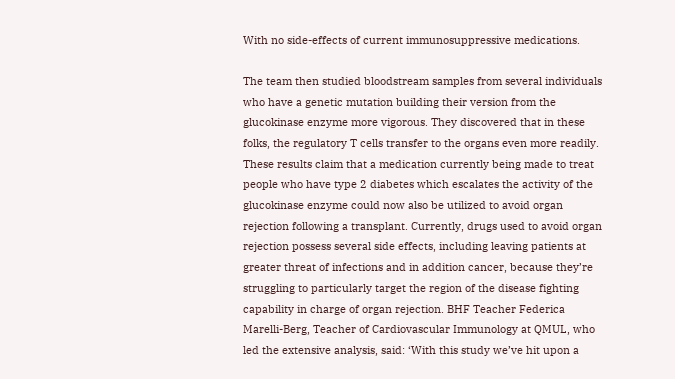With no side-effects of current immunosuppressive medications.

The team then studied bloodstream samples from several individuals who have a genetic mutation building their version from the glucokinase enzyme more vigorous. They discovered that in these folks, the regulatory T cells transfer to the organs even more readily. These results claim that a medication currently being made to treat people who have type 2 diabetes which escalates the activity of the glucokinase enzyme could now also be utilized to avoid organ rejection following a transplant. Currently, drugs used to avoid organ rejection possess several side effects, including leaving patients at greater threat of infections and in addition cancer, because they’re struggling to particularly target the region of the disease fighting capability in charge of organ rejection. BHF Teacher Federica Marelli-Berg, Teacher of Cardiovascular Immunology at QMUL, who led the extensive analysis, said: ‘With this study we’ve hit upon a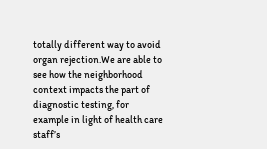totally different way to avoid organ rejection.We are able to see how the neighborhood context impacts the part of diagnostic testing, for example in light of health care staff’s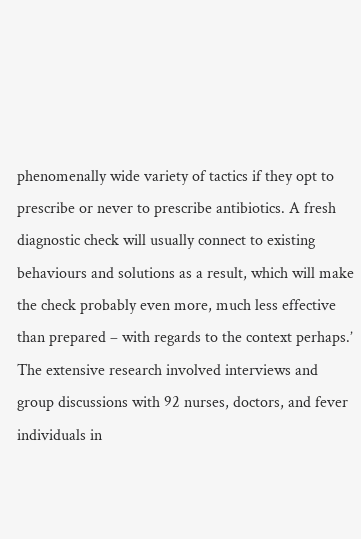phenomenally wide variety of tactics if they opt to prescribe or never to prescribe antibiotics. A fresh diagnostic check will usually connect to existing behaviours and solutions as a result, which will make the check probably even more, much less effective than prepared – with regards to the context perhaps.’ The extensive research involved interviews and group discussions with 92 nurses, doctors, and fever individuals in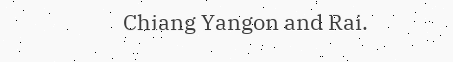Chiang Yangon and Rai.